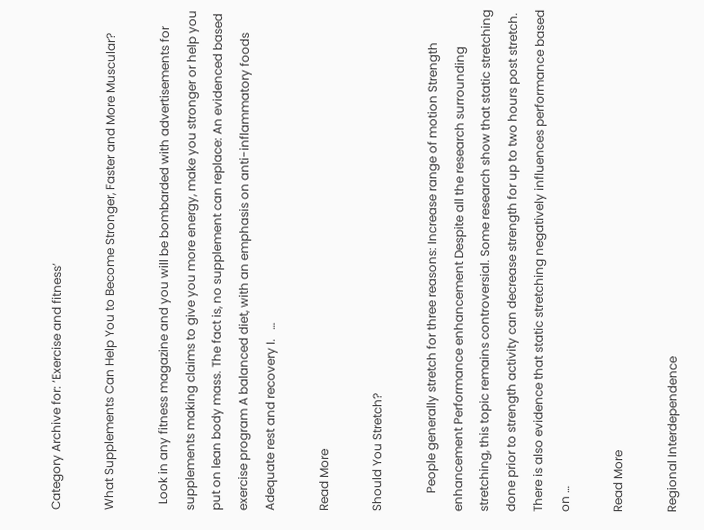Category Archive for: ‘Exercise and fitness’

What Supplements Can Help You to Become Stronger, Faster and More Muscular?

  Look in any fitness magazine and you will be bombarded with advertisements for supplements making claims to give you more energy, make you stronger or help you put on lean body mass. The fact is, no supplement can replace: An evidenced based exercise program A balanced diet, with an emphasis on anti-inflammatory foods Adequate rest and recovery I.   …

Read More

Should You Stretch?

      People generally stretch for three reasons: Increase range of motion Strength enhancement Performance enhancement Despite all the research surrounding stretching, this topic remains controversial. Some research show that static stretching done prior to strength activity can decrease strength for up to two hours post stretch. There is also evidence that static stretching negatively influences performance based on …

Read More

Regional Interdependence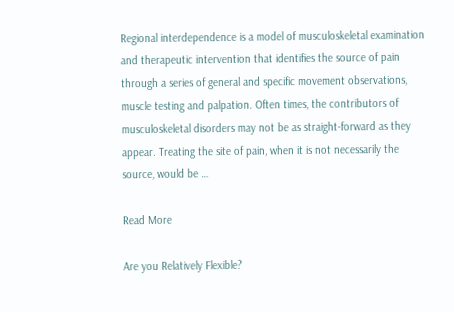Regional interdependence is a model of musculoskeletal examination and therapeutic intervention that identifies the source of pain through a series of general and specific movement observations, muscle testing and palpation. Often times, the contributors of musculoskeletal disorders may not be as straight-forward as they appear. Treating the site of pain, when it is not necessarily the source, would be …

Read More

Are you Relatively Flexible?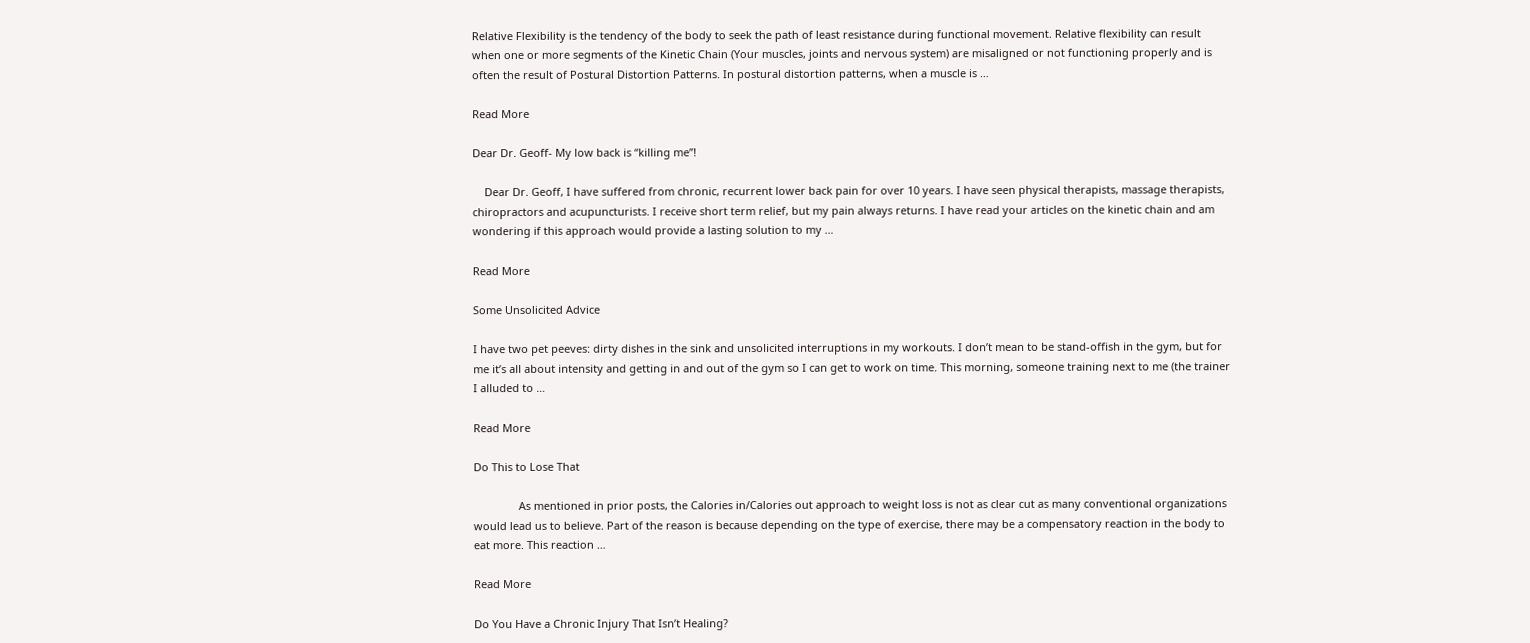Relative Flexibility is the tendency of the body to seek the path of least resistance during functional movement. Relative flexibility can result when one or more segments of the Kinetic Chain (Your muscles, joints and nervous system) are misaligned or not functioning properly and is often the result of Postural Distortion Patterns. In postural distortion patterns, when a muscle is …

Read More

Dear Dr. Geoff- My low back is “killing me”!

    Dear Dr. Geoff, I have suffered from chronic, recurrent lower back pain for over 10 years. I have seen physical therapists, massage therapists, chiropractors and acupuncturists. I receive short term relief, but my pain always returns. I have read your articles on the kinetic chain and am wondering if this approach would provide a lasting solution to my …

Read More

Some Unsolicited Advice

I have two pet peeves: dirty dishes in the sink and unsolicited interruptions in my workouts. I don’t mean to be stand-offish in the gym, but for me it’s all about intensity and getting in and out of the gym so I can get to work on time. This morning, someone training next to me (the trainer I alluded to …

Read More

Do This to Lose That

               As mentioned in prior posts, the Calories in/Calories out approach to weight loss is not as clear cut as many conventional organizations would lead us to believe. Part of the reason is because depending on the type of exercise, there may be a compensatory reaction in the body to eat more. This reaction …

Read More

Do You Have a Chronic Injury That Isn’t Healing?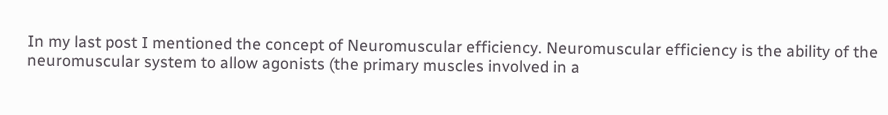In my last post I mentioned the concept of Neuromuscular efficiency. Neuromuscular efficiency is the ability of the neuromuscular system to allow agonists (the primary muscles involved in a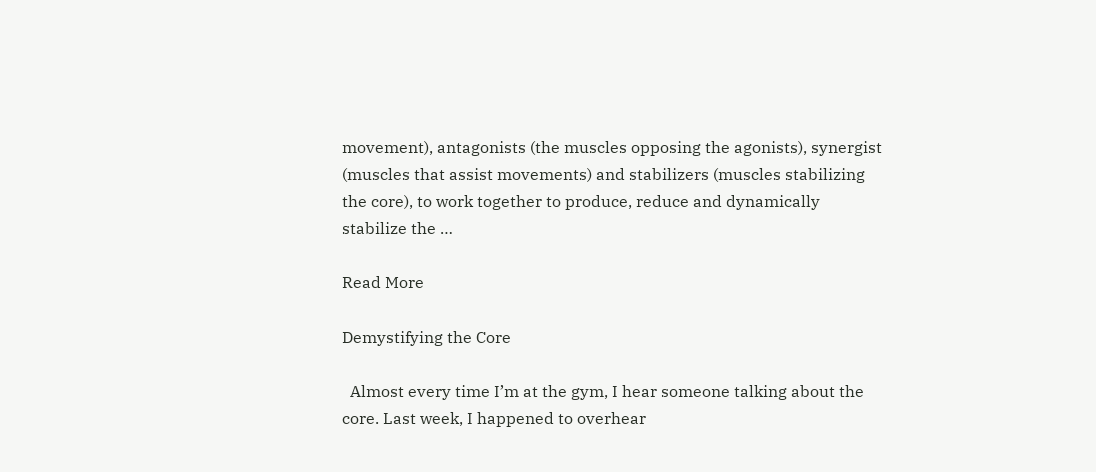movement), antagonists (the muscles opposing the agonists), synergist (muscles that assist movements) and stabilizers (muscles stabilizing the core), to work together to produce, reduce and dynamically stabilize the …

Read More

Demystifying the Core

  Almost every time I’m at the gym, I hear someone talking about the core. Last week, I happened to overhear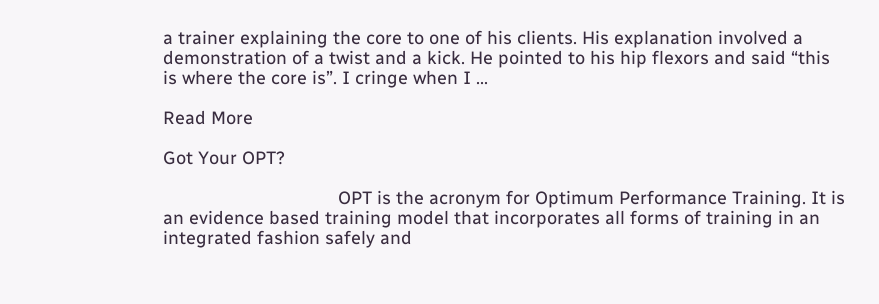a trainer explaining the core to one of his clients. His explanation involved a demonstration of a twist and a kick. He pointed to his hip flexors and said “this is where the core is”. I cringe when I …

Read More

Got Your OPT?

                                   OPT is the acronym for Optimum Performance Training. It is an evidence based training model that incorporates all forms of training in an integrated fashion safely and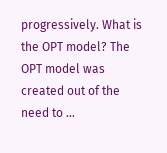progressively. What is the OPT model? The OPT model was created out of the need to …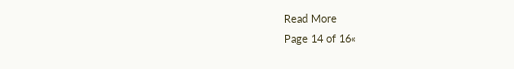Read More
Page 14 of 16«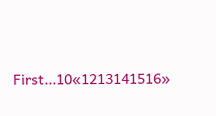First...10«1213141516»